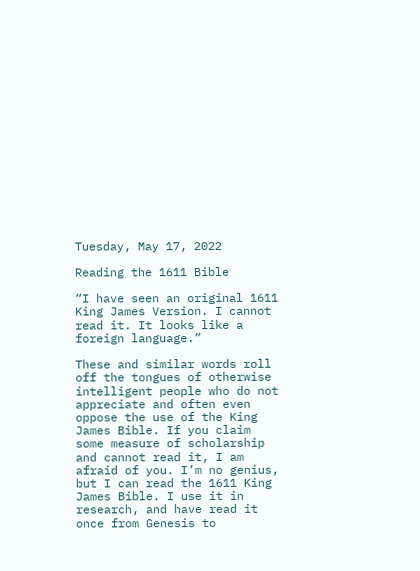Tuesday, May 17, 2022

Reading the 1611 Bible

“I have seen an original 1611 King James Version. I cannot read it. It looks like a foreign language.”

These and similar words roll off the tongues of otherwise intelligent people who do not appreciate and often even oppose the use of the King James Bible. If you claim some measure of scholarship and cannot read it, I am afraid of you. I’m no genius, but I can read the 1611 King James Bible. I use it in research, and have read it once from Genesis to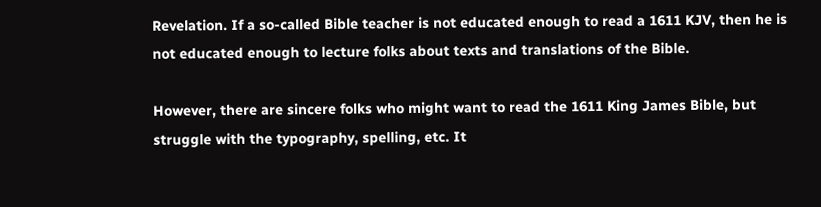Revelation. If a so-called Bible teacher is not educated enough to read a 1611 KJV, then he is not educated enough to lecture folks about texts and translations of the Bible.

However, there are sincere folks who might want to read the 1611 King James Bible, but struggle with the typography, spelling, etc. It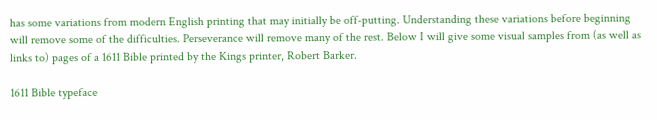has some variations from modern English printing that may initially be off-putting. Understanding these variations before beginning will remove some of the difficulties. Perseverance will remove many of the rest. Below I will give some visual samples from (as well as links to) pages of a 1611 Bible printed by the Kings printer, Robert Barker.

1611 Bible typeface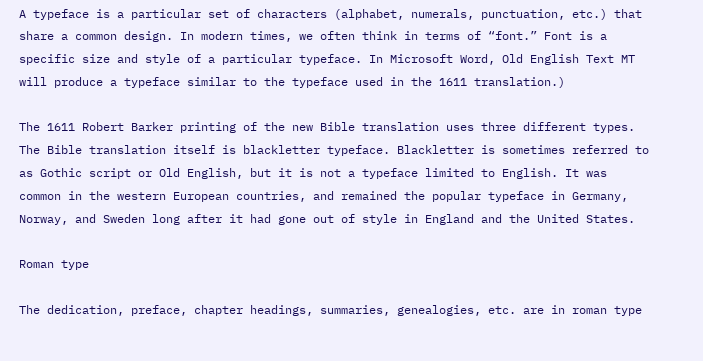A typeface is a particular set of characters (alphabet, numerals, punctuation, etc.) that share a common design. In modern times, we often think in terms of “font.” Font is a specific size and style of a particular typeface. In Microsoft Word, Old English Text MT will produce a typeface similar to the typeface used in the 1611 translation.)

The 1611 Robert Barker printing of the new Bible translation uses three different types. The Bible translation itself is blackletter typeface. Blackletter is sometimes referred to as Gothic script or Old English, but it is not a typeface limited to English. It was common in the western European countries, and remained the popular typeface in Germany, Norway, and Sweden long after it had gone out of style in England and the United States.

Roman type

The dedication, preface, chapter headings, summaries, genealogies, etc. are in roman type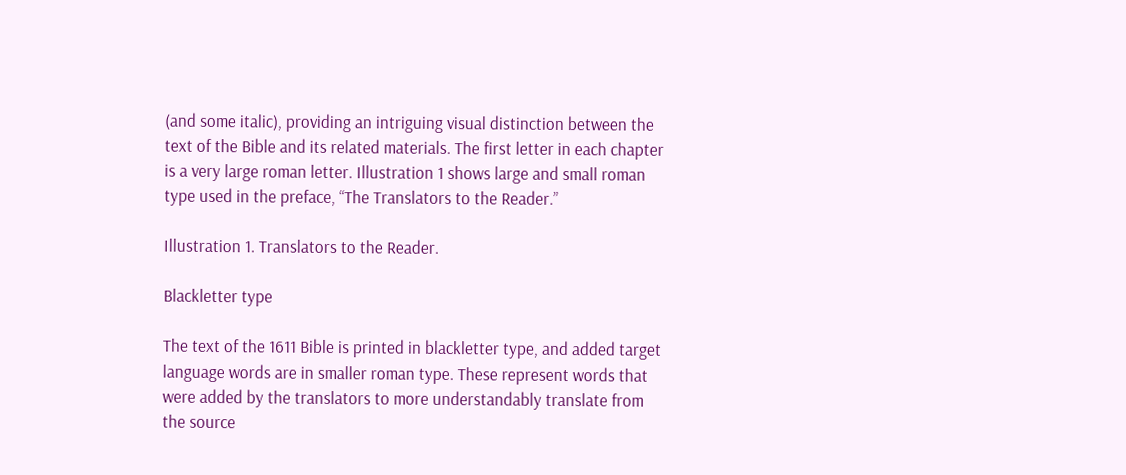(and some italic), providing an intriguing visual distinction between the text of the Bible and its related materials. The first letter in each chapter is a very large roman letter. Illustration 1 shows large and small roman type used in the preface, “The Translators to the Reader.”

Illustration 1. Translators to the Reader.

Blackletter type

The text of the 1611 Bible is printed in blackletter type, and added target language words are in smaller roman type. These represent words that were added by the translators to more understandably translate from the source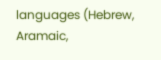languages (Hebrew, Aramaic,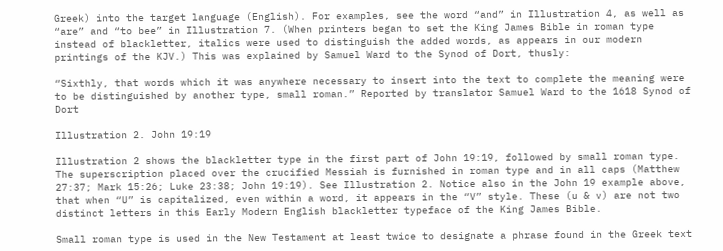Greek) into the target language (English). For examples, see the word “and” in Illustration 4, as well as “are” and “to bee” in Illustration 7. (When printers began to set the King James Bible in roman type instead of blackletter, italics were used to distinguish the added words, as appears in our modern printings of the KJV.) This was explained by Samuel Ward to the Synod of Dort, thusly:

“Sixthly, that words which it was anywhere necessary to insert into the text to complete the meaning were to be distinguished by another type, small roman.” Reported by translator Samuel Ward to the 1618 Synod of Dort

Illustration 2. John 19:19

Illustration 2 shows the blackletter type in the first part of John 19:19, followed by small roman type.  The superscription placed over the crucified Messiah is furnished in roman type and in all caps (Matthew 27:37; Mark 15:26; Luke 23:38; John 19:19). See Illustration 2. Notice also in the John 19 example above, that when “U” is capitalized, even within a word, it appears in the “V” style. These (u & v) are not two distinct letters in this Early Modern English blackletter typeface of the King James Bible.

Small roman type is used in the New Testament at least twice to designate a phrase found in the Greek text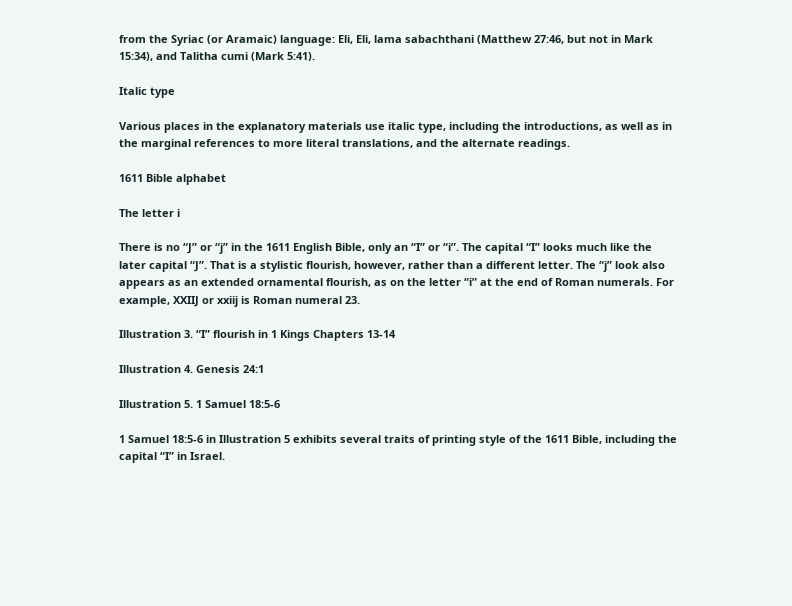from the Syriac (or Aramaic) language: Eli, Eli, lama sabachthani (Matthew 27:46, but not in Mark 15:34), and Talitha cumi (Mark 5:41).

Italic type

Various places in the explanatory materials use italic type, including the introductions, as well as in the marginal references to more literal translations, and the alternate readings.

1611 Bible alphabet

The letter i

There is no “J” or “j” in the 1611 English Bible, only an “I” or “i”. The capital “I” looks much like the later capital “J”. That is a stylistic flourish, however, rather than a different letter. The “j” look also appears as an extended ornamental flourish, as on the letter “i” at the end of Roman numerals. For example, XXIIJ or xxiij is Roman numeral 23.

Illustration 3. “I” flourish in 1 Kings Chapters 13-14

Illustration 4. Genesis 24:1

Illustration 5. 1 Samuel 18:5-6

1 Samuel 18:5-6 in Illustration 5 exhibits several traits of printing style of the 1611 Bible, including the capital “I” in Israel.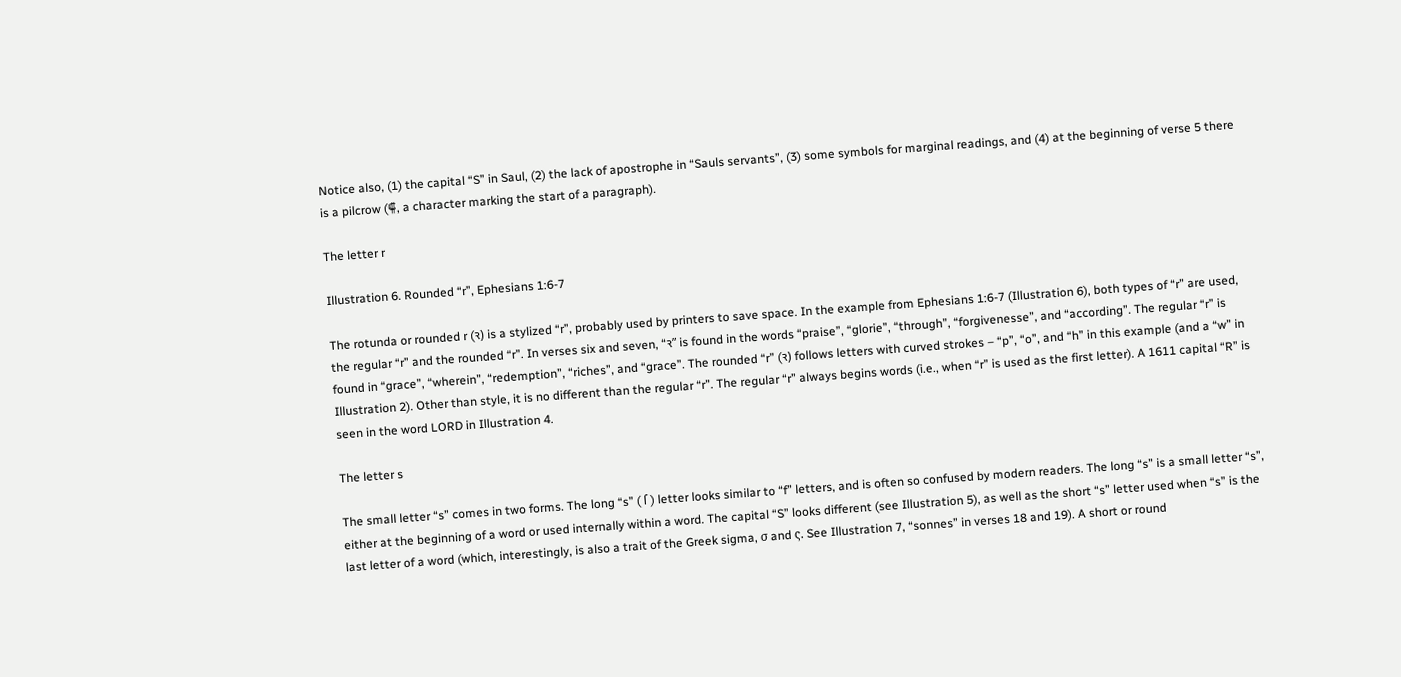Notice also, (1) the capital “S” in Saul, (2) the lack of apostrophe in “Sauls servants”, (3) some symbols for marginal readings, and (4) at the beginning of verse 5 there is a pilcrow (⸿, a character marking the start of a paragraph).

The letter r

Illustration 6. Rounded “r”, Ephesians 1:6-7

The rotunda or rounded r (ꝛ) is a stylized “r”, probably used by printers to save space. In the example from Ephesians 1:6-7 (Illustration 6), both types of “r” are used, the regular “r” and the rounded “r”. In verses six and seven, “ꝛ” is found in the words “praise”, “glorie”, “through”, “forgivenesse”, and “according”. The regular “r” is found in “grace”, “wherein”, “redemption”, “riches”, and “grace”. The rounded “r” (ꝛ) follows letters with curved strokes – “p”, “o”, and “h” in this example (and a “w” in Illustration 2). Other than style, it is no different than the regular “r”. The regular “r” always begins words (i.e., when “r” is used as the first letter). A 1611 capital “R” is seen in the word LORD in Illustration 4.

The letter s

The small letter “s” comes in two forms. The long “s” ( ſ ) letter looks similar to “f” letters, and is often so confused by modern readers. The long “s” is a small letter “s”, either at the beginning of a word or used internally within a word. The capital “S” looks different (see Illustration 5), as well as the short “s” letter used when “s” is the last letter of a word (which, interestingly, is also a trait of the Greek sigma, σ and ς. See Illustration 7, “sonnes” in verses 18 and 19). A short or round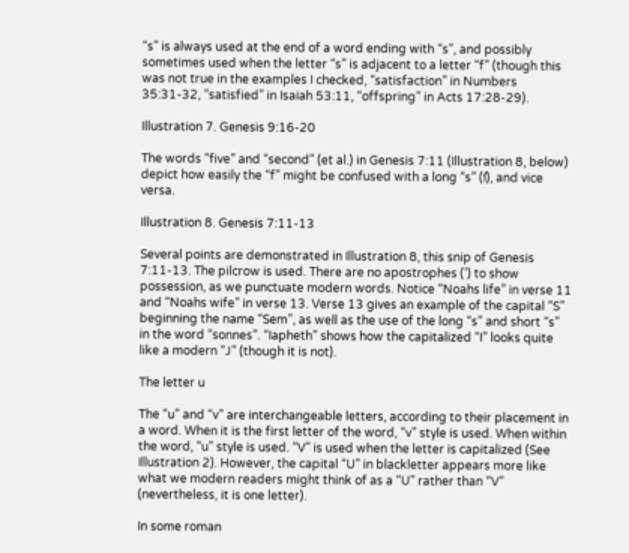“s” is always used at the end of a word ending with “s”, and possibly sometimes used when the letter “s” is adjacent to a letter “f” (though this was not true in the examples I checked, “satisfaction” in Numbers 35:31-32, “satisfied” in Isaiah 53:11, “offspring” in Acts 17:28-29).

Illustration 7. Genesis 9:16-20

The words “five” and “second” (et al.) in Genesis 7:11 (Illustration 8, below) depict how easily the “f” might be confused with a long “s” (ſ), and vice versa.

Illustration 8. Genesis 7:11-13

Several points are demonstrated in Illustration 8, this snip of Genesis 7:11-13. The pilcrow is used. There are no apostrophes (’) to show possession, as we punctuate modern words. Notice “Noahs life” in verse 11 and “Noahs wife” in verse 13. Verse 13 gives an example of the capital “S” beginning the name “Sem”, as well as the use of the long “s” and short “s” in the word “sonnes”. “Iapheth” shows how the capitalized “I” looks quite like a modern “J” (though it is not).

The letter u

The “u” and “v” are interchangeable letters, according to their placement in a word. When it is the first letter of the word, “v” style is used. When within the word, “u” style is used. “V” is used when the letter is capitalized (See Illustration 2). However, the capital “U” in blackletter appears more like what we modern readers might think of as a “U” rather than “V” (nevertheless, it is one letter).

In some roman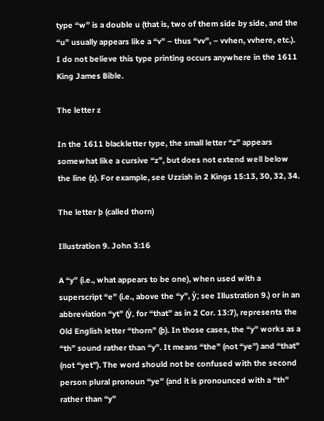type “w” is a double u (that is, two of them side by side, and the “u” usually appears like a “v” – thus “vv”, – vvhen, vvhere, etc.). I do not believe this type printing occurs anywhere in the 1611 King James Bible.

The letter z

In the 1611 blackletter type, the small letter “z” appears somewhat like a cursive “z”, but does not extend well below the line (z). For example, see Uzziah in 2 Kings 15:13, 30, 32, 34.

The letter þ (called thorn)

Illustration 9. John 3:16

A “y” (i.e., what appears to be one), when used with a superscript “e” (i.e., above the “y”, yͤ; see Illustration 9.) or in an abbreviation “yt” (yͭ, for “that” as in 2 Cor. 13:7), represents the Old English letter “thorn” (þ). In those cases, the “y” works as a “th” sound rather than “y”. It means “the” (not “ye”) and “that” (not “yet”). The word should not be confused with the second person plural pronoun “ye” (and it is pronounced with a “th” rather than “y”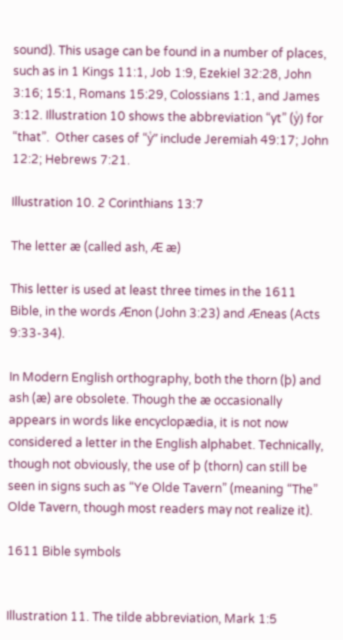sound). This usage can be found in a number of places, such as in 1 Kings 11:1, Job 1:9, Ezekiel 32:28, John 3:16; 15:1, Romans 15:29, Colossians 1:1, and James 3:12. Illustration 10 shows the abbreviation “yt” (yͭ) for “that”.  Other cases of “yͭ” include Jeremiah 49:17; John 12:2; Hebrews 7:21.

Illustration 10. 2 Corinthians 13:7

The letter æ (called ash, Æ æ)

This letter is used at least three times in the 1611 Bible, in the words Ænon (John 3:23) and Æneas (Acts 9:33-34).

In Modern English orthography, both the thorn (þ) and ash (æ) are obsolete. Though the æ occasionally appears in words like encyclopædia, it is not now considered a letter in the English alphabet. Technically, though not obviously, the use of þ (thorn) can still be seen in signs such as “Ye Olde Tavern” (meaning “The” Olde Tavern, though most readers may not realize it).

1611 Bible symbols


Illustration 11. The tilde abbreviation, Mark 1:5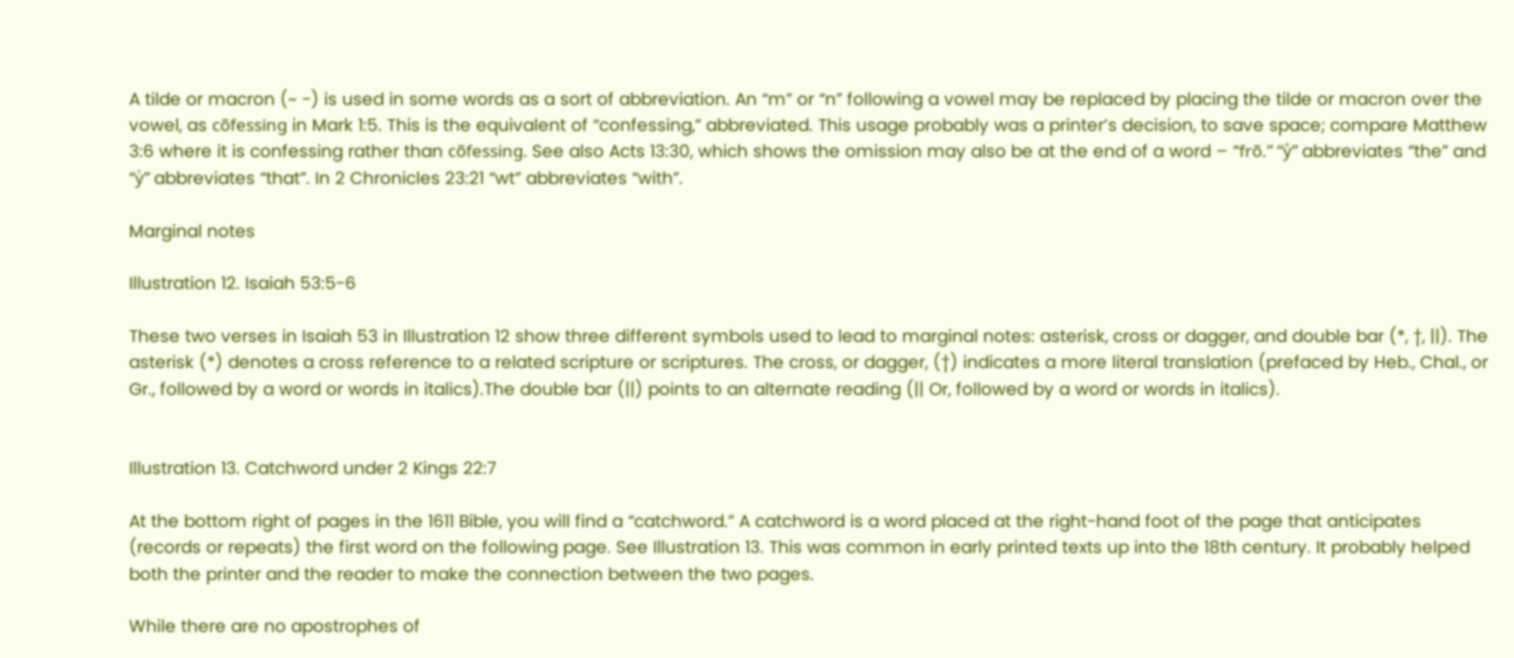A tilde or macron (~ -) is used in some words as a sort of abbreviation. An “m” or “n” following a vowel may be replaced by placing the tilde or macron over the vowel, as cõfessing in Mark 1:5. This is the equivalent of “confessing,” abbreviated. This usage probably was a printer’s decision, to save space; compare Matthew 3:6 where it is confessing rather than cõfessing. See also Acts 13:30, which shows the omission may also be at the end of a word – “frõ.” “yͤ” abbreviates “the” and “yͭ” abbreviates “that”. In 2 Chronicles 23:21 “wt” abbreviates “with”.

Marginal notes

Illustration 12. Isaiah 53:5-6

These two verses in Isaiah 53 in Illustration 12 show three different symbols used to lead to marginal notes: asterisk, cross or dagger, and double bar (*, †, ||). The asterisk (*) denotes a cross reference to a related scripture or scriptures. The cross, or dagger, (†) indicates a more literal translation (prefaced by Heb., Chal., or Gr., followed by a word or words in italics).The double bar (||) points to an alternate reading (|| Or, followed by a word or words in italics).


Illustration 13. Catchword under 2 Kings 22:7

At the bottom right of pages in the 1611 Bible, you will find a “catchword.” A catchword is a word placed at the right-hand foot of the page that anticipates (records or repeats) the first word on the following page. See Illustration 13. This was common in early printed texts up into the 18th century. It probably helped both the printer and the reader to make the connection between the two pages.

While there are no apostrophes of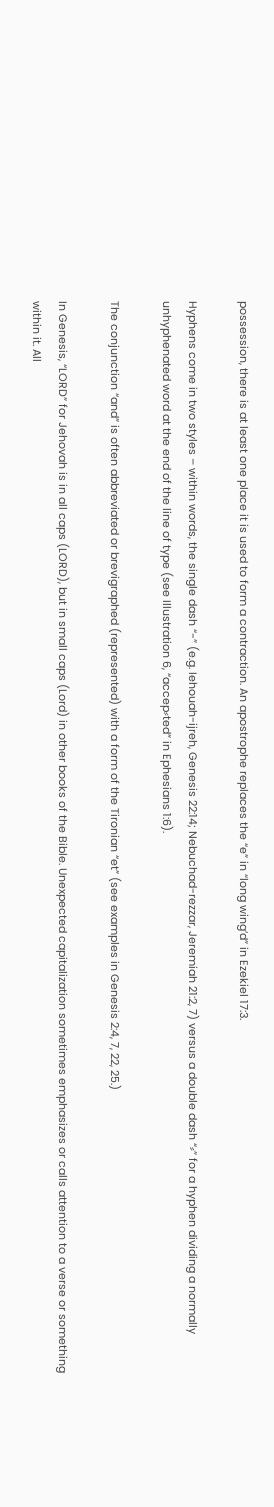possession, there is at least one place it is used to form a contraction. An apostrophe replaces the “e” in “long wing’d” in Ezekiel 17:3.

Hyphens come in two styles – within words, the single dash “-” (e.g. Iehouah-ijreh, Genesis 22:14; Nebuchad-rezzar, Jeremiah 21:2, 7) versus a double dash “⸗” for a hyphen dividing a normally unhyphenated word at the end of the line of type (see Illustration 6, “accep⸗ted” in Ephesians 1:6).

The conjunction “and” is often abbreviated or brevigraphed (represented) with a form of the Tironian “et” (see examples in Genesis 2:4, 7, 22, 25.)

In Genesis, “LORD” for Jehovah is in all caps (LORD), but in small caps (Lord) in other books of the Bible. Unexpected capitalization sometimes emphasizes or calls attention to a verse or something within it. All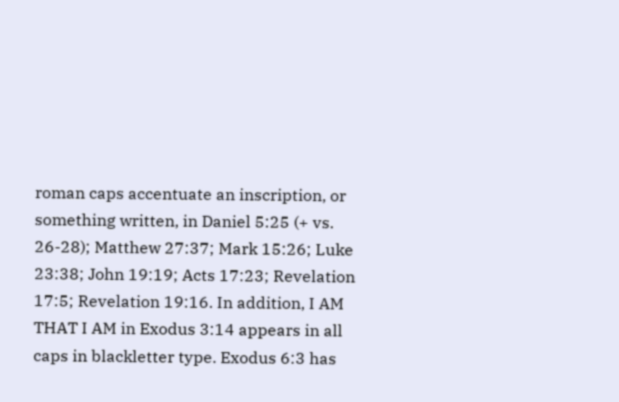roman caps accentuate an inscription, or something written, in Daniel 5:25 (+ vs. 26-28); Matthew 27:37; Mark 15:26; Luke 23:38; John 19:19; Acts 17:23; Revelation 17:5; Revelation 19:16. In addition, I AM THAT I AM in Exodus 3:14 appears in all caps in blackletter type. Exodus 6:3 has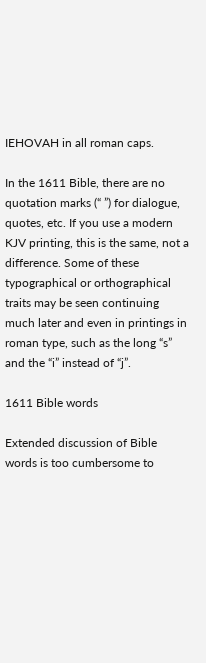IEHOVAH in all roman caps.

In the 1611 Bible, there are no quotation marks (“ ”) for dialogue, quotes, etc. If you use a modern KJV printing, this is the same, not a difference. Some of these typographical or orthographical traits may be seen continuing much later and even in printings in roman type, such as the long “s” and the “i” instead of “j”.

1611 Bible words

Extended discussion of Bible words is too cumbersome to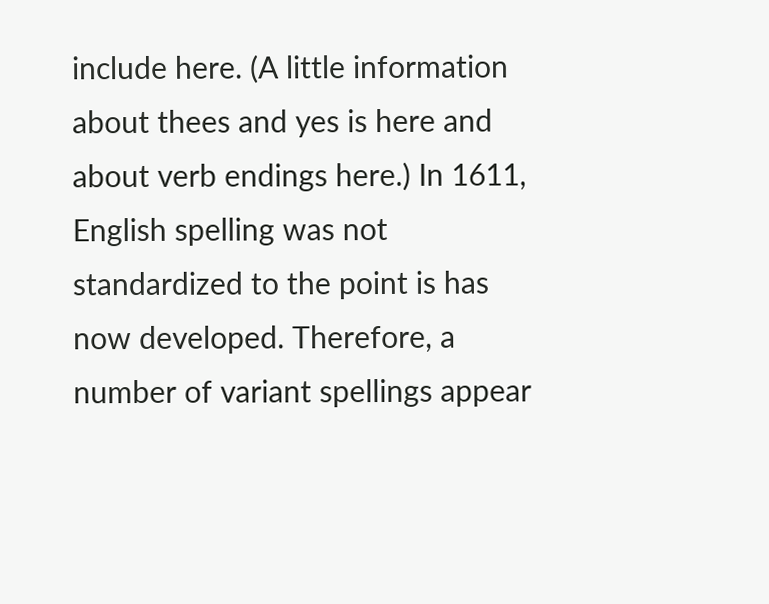include here. (A little information about thees and yes is here and about verb endings here.) In 1611, English spelling was not standardized to the point is has now developed. Therefore, a number of variant spellings appear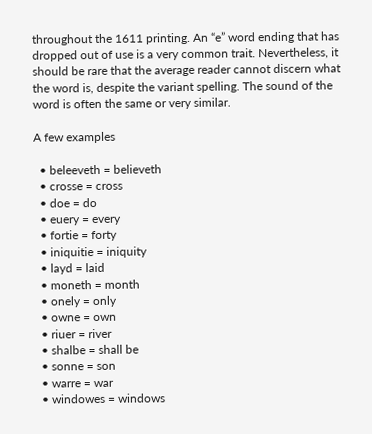throughout the 1611 printing. An “e” word ending that has dropped out of use is a very common trait. Nevertheless, it should be rare that the average reader cannot discern what the word is, despite the variant spelling. The sound of the word is often the same or very similar.

A few examples

  • beleeveth = believeth
  • crosse = cross
  • doe = do
  • euery = every
  • fortie = forty
  • iniquitie = iniquity
  • layd = laid
  • moneth = month
  • onely = only
  • owne = own
  • riuer = river
  • shalbe = shall be
  • sonne = son
  • warre = war
  • windowes = windows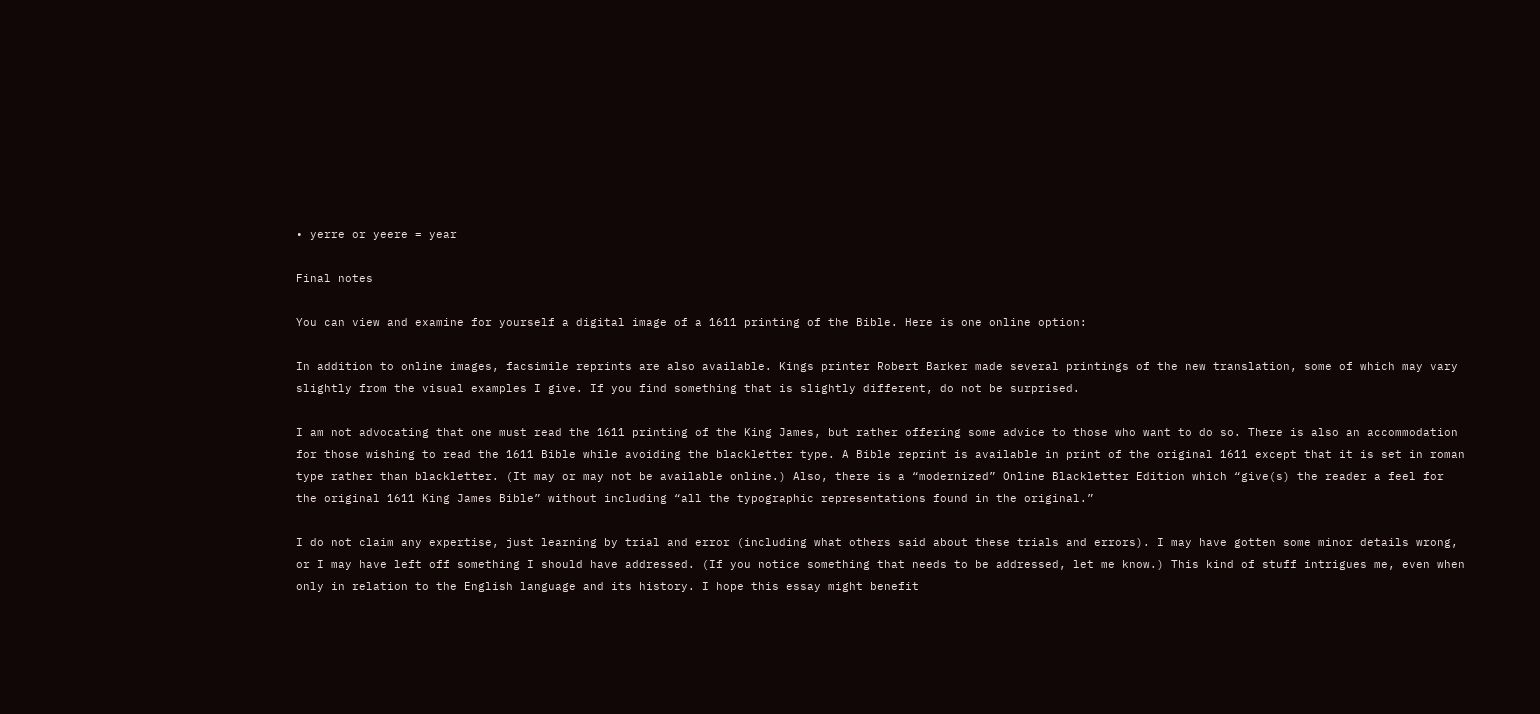• yerre or yeere = year

Final notes

You can view and examine for yourself a digital image of a 1611 printing of the Bible. Here is one online option:

In addition to online images, facsimile reprints are also available. Kings printer Robert Barker made several printings of the new translation, some of which may vary slightly from the visual examples I give. If you find something that is slightly different, do not be surprised.

I am not advocating that one must read the 1611 printing of the King James, but rather offering some advice to those who want to do so. There is also an accommodation for those wishing to read the 1611 Bible while avoiding the blackletter type. A Bible reprint is available in print of the original 1611 except that it is set in roman type rather than blackletter. (It may or may not be available online.) Also, there is a “modernized” Online Blackletter Edition which “give(s) the reader a feel for the original 1611 King James Bible” without including “all the typographic representations found in the original.”

I do not claim any expertise, just learning by trial and error (including what others said about these trials and errors). I may have gotten some minor details wrong, or I may have left off something I should have addressed. (If you notice something that needs to be addressed, let me know.) This kind of stuff intrigues me, even when only in relation to the English language and its history. I hope this essay might benefit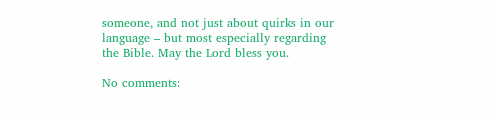someone, and not just about quirks in our language – but most especially regarding the Bible. May the Lord bless you.

No comments: